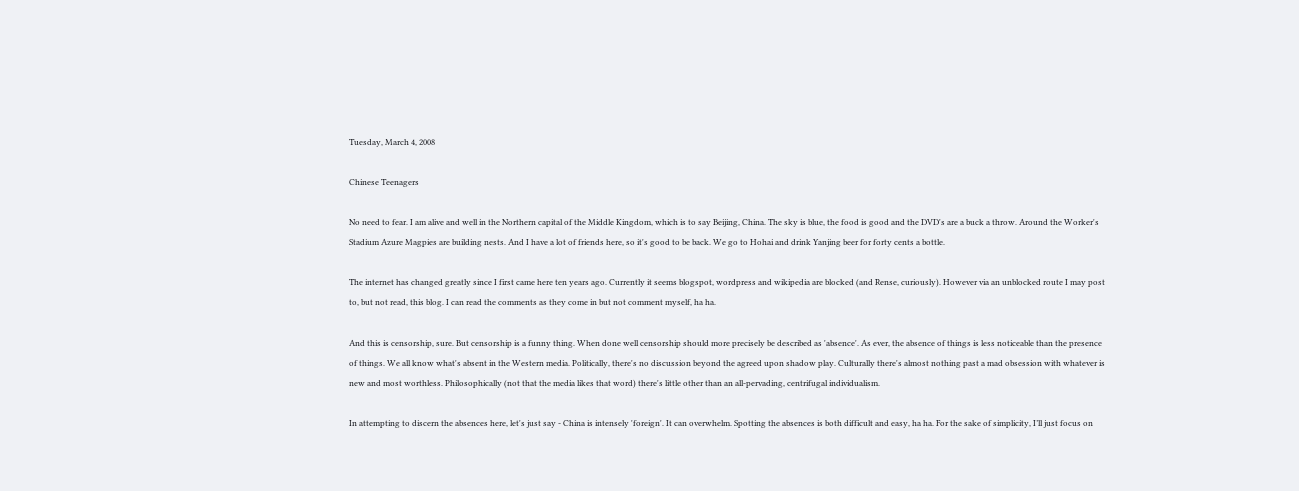Tuesday, March 4, 2008

Chinese Teenagers

No need to fear. I am alive and well in the Northern capital of the Middle Kingdom, which is to say Beijing, China. The sky is blue, the food is good and the DVD's are a buck a throw. Around the Worker's Stadium Azure Magpies are building nests. And I have a lot of friends here, so it's good to be back. We go to Hohai and drink Yanjing beer for forty cents a bottle.

The internet has changed greatly since I first came here ten years ago. Currently it seems blogspot, wordpress and wikipedia are blocked (and Rense, curiously). However via an unblocked route I may post to, but not read, this blog. I can read the comments as they come in but not comment myself, ha ha.

And this is censorship, sure. But censorship is a funny thing. When done well censorship should more precisely be described as 'absence'. As ever, the absence of things is less noticeable than the presence of things. We all know what's absent in the Western media. Politically, there's no discussion beyond the agreed upon shadow play. Culturally there's almost nothing past a mad obsession with whatever is new and most worthless. Philosophically (not that the media likes that word) there's little other than an all-pervading, centrifugal individualism.

In attempting to discern the absences here, let's just say - China is intensely 'foreign'. It can overwhelm. Spotting the absences is both difficult and easy, ha ha. For the sake of simplicity, I’ll just focus on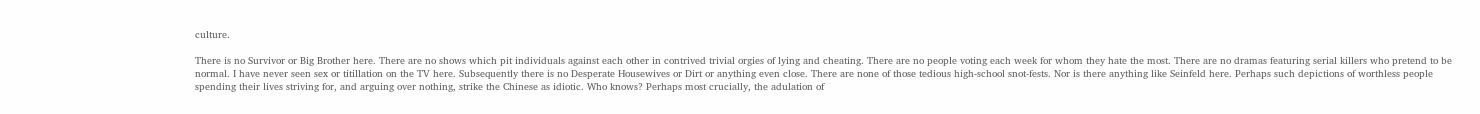culture.

There is no Survivor or Big Brother here. There are no shows which pit individuals against each other in contrived trivial orgies of lying and cheating. There are no people voting each week for whom they hate the most. There are no dramas featuring serial killers who pretend to be normal. I have never seen sex or titillation on the TV here. Subsequently there is no Desperate Housewives or Dirt or anything even close. There are none of those tedious high-school snot-fests. Nor is there anything like Seinfeld here. Perhaps such depictions of worthless people spending their lives striving for, and arguing over nothing, strike the Chinese as idiotic. Who knows? Perhaps most crucially, the adulation of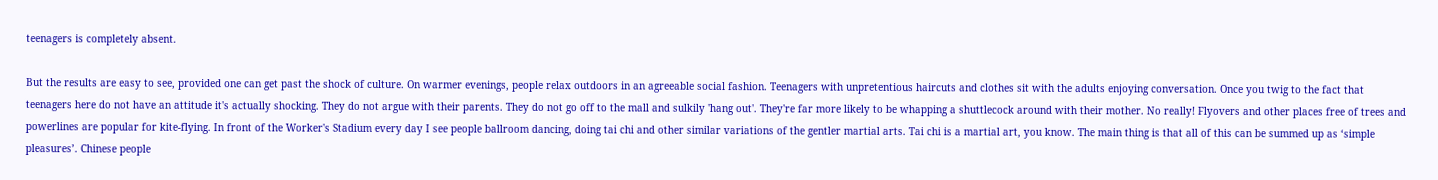teenagers is completely absent.

But the results are easy to see, provided one can get past the shock of culture. On warmer evenings, people relax outdoors in an agreeable social fashion. Teenagers with unpretentious haircuts and clothes sit with the adults enjoying conversation. Once you twig to the fact that teenagers here do not have an attitude it's actually shocking. They do not argue with their parents. They do not go off to the mall and sulkily 'hang out'. They're far more likely to be whapping a shuttlecock around with their mother. No really! Flyovers and other places free of trees and powerlines are popular for kite-flying. In front of the Worker's Stadium every day I see people ballroom dancing, doing tai chi and other similar variations of the gentler martial arts. Tai chi is a martial art, you know. The main thing is that all of this can be summed up as ‘simple pleasures’. Chinese people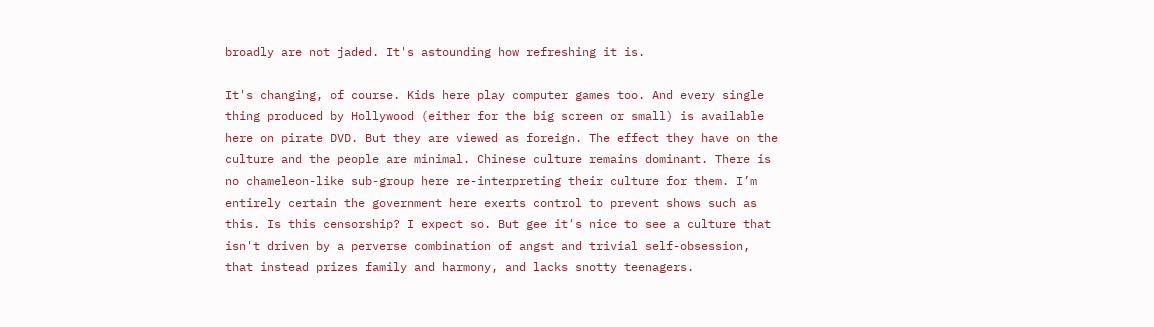broadly are not jaded. It's astounding how refreshing it is.

It's changing, of course. Kids here play computer games too. And every single thing produced by Hollywood (either for the big screen or small) is available here on pirate DVD. But they are viewed as foreign. The effect they have on the culture and the people are minimal. Chinese culture remains dominant. There is no chameleon-like sub-group here re-interpreting their culture for them. I’m entirely certain the government here exerts control to prevent shows such as this. Is this censorship? I expect so. But gee it's nice to see a culture that isn't driven by a perverse combination of angst and trivial self-obsession, that instead prizes family and harmony, and lacks snotty teenagers.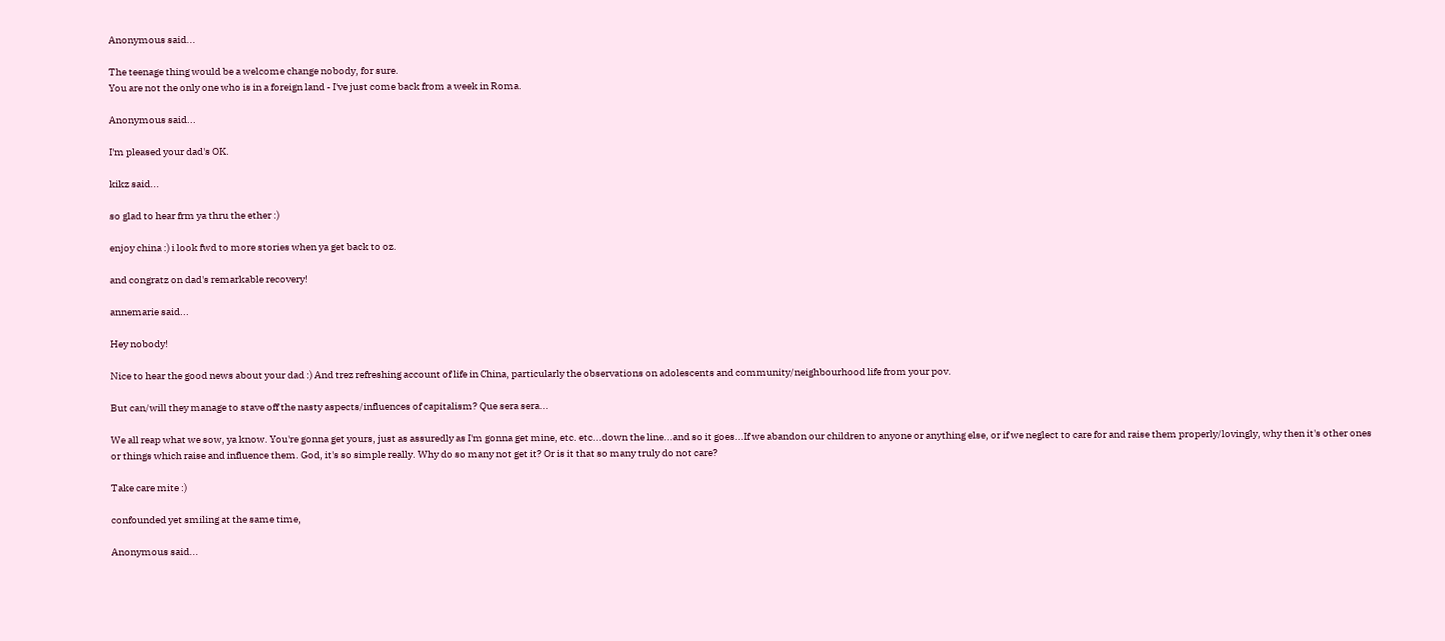Anonymous said...

The teenage thing would be a welcome change nobody, for sure.
You are not the only one who is in a foreign land - I've just come back from a week in Roma.

Anonymous said...

I'm pleased your dad's OK.

kikz said...

so glad to hear frm ya thru the ether :)

enjoy china :) i look fwd to more stories when ya get back to oz.

and congratz on dad's remarkable recovery!

annemarie said...

Hey nobody!

Nice to hear the good news about your dad :) And trez refreshing account of life in China, particularly the observations on adolescents and community/neighbourhood life from your pov.

But can/will they manage to stave off the nasty aspects/influences of capitalism? Que sera sera...

We all reap what we sow, ya know. You're gonna get yours, just as assuredly as I'm gonna get mine, etc. etc...down the line...and so it goes...If we abandon our children to anyone or anything else, or if we neglect to care for and raise them properly/lovingly, why then it's other ones or things which raise and influence them. God, it's so simple really. Why do so many not get it? Or is it that so many truly do not care?

Take care mite :)

confounded yet smiling at the same time,

Anonymous said...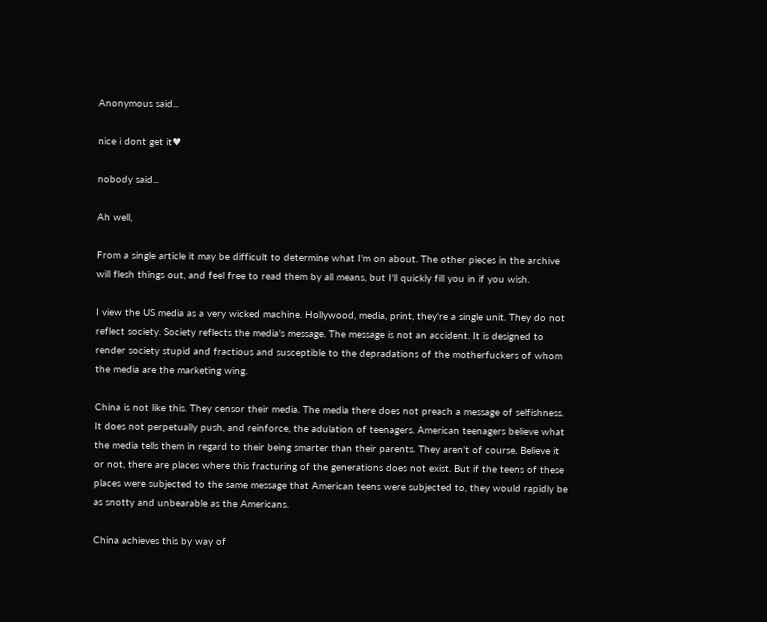Anonymous said...

nice i dont get it♥

nobody said...

Ah well,

From a single article it may be difficult to determine what I'm on about. The other pieces in the archive will flesh things out, and feel free to read them by all means, but I'll quickly fill you in if you wish.

I view the US media as a very wicked machine. Hollywood, media, print, they're a single unit. They do not reflect society. Society reflects the media's message. The message is not an accident. It is designed to render society stupid and fractious and susceptible to the depradations of the motherfuckers of whom the media are the marketing wing.

China is not like this. They censor their media. The media there does not preach a message of selfishness. It does not perpetually push, and reinforce, the adulation of teenagers. American teenagers believe what the media tells them in regard to their being smarter than their parents. They aren't of course. Believe it or not, there are places where this fracturing of the generations does not exist. But if the teens of these places were subjected to the same message that American teens were subjected to, they would rapidly be as snotty and unbearable as the Americans.

China achieves this by way of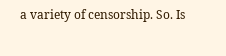a variety of censorship. So. Is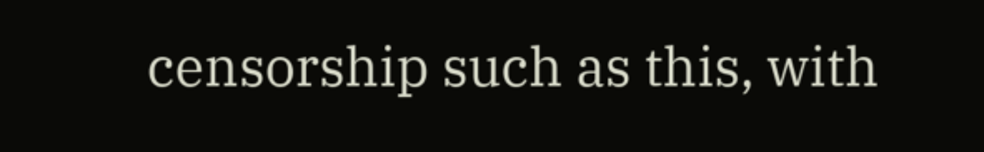censorship such as this, with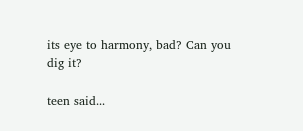its eye to harmony, bad? Can you dig it?

teen said...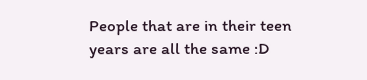People that are in their teen years are all the same :D